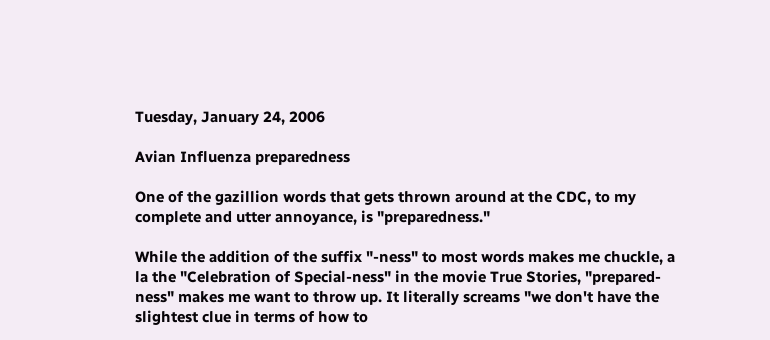Tuesday, January 24, 2006

Avian Influenza preparedness

One of the gazillion words that gets thrown around at the CDC, to my complete and utter annoyance, is "preparedness."

While the addition of the suffix "-ness" to most words makes me chuckle, a la the "Celebration of Special-ness" in the movie True Stories, "prepared-ness" makes me want to throw up. It literally screams "we don't have the slightest clue in terms of how to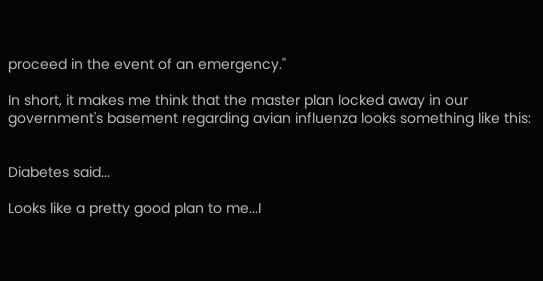proceed in the event of an emergency."

In short, it makes me think that the master plan locked away in our government's basement regarding avian influenza looks something like this:


Diabetes said...

Looks like a pretty good plan to me...I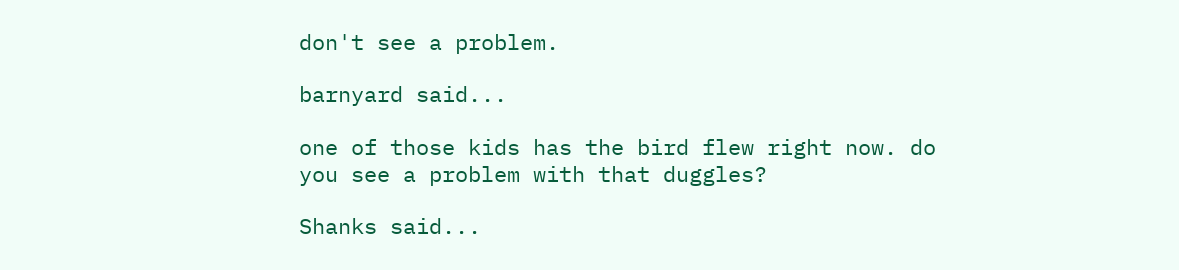don't see a problem.

barnyard said...

one of those kids has the bird flew right now. do you see a problem with that duggles?

Shanks said...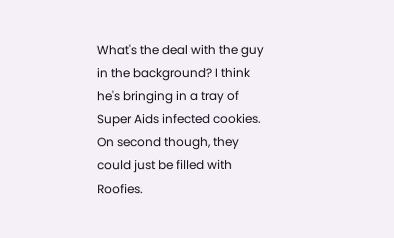What's the deal with the guy in the background? I think he's bringing in a tray of Super Aids infected cookies. On second though, they could just be filled with Roofies.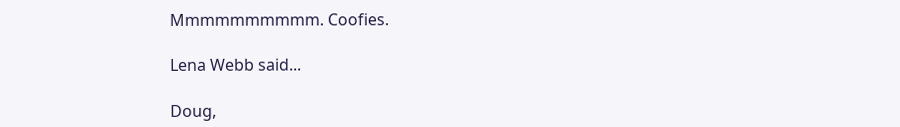Mmmmmmmmmm. Coofies.

Lena Webb said...

Doug,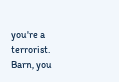you're a terrorist.
Barn, you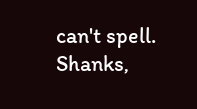can't spell.
Shanks,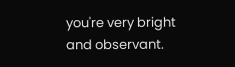you're very bright and observant.